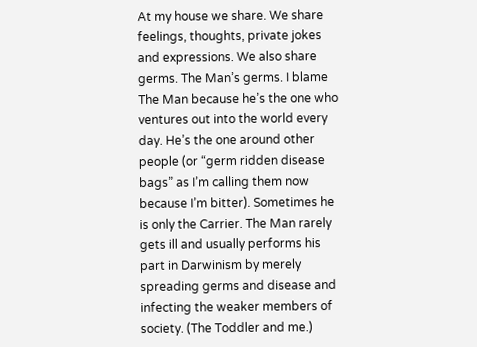At my house we share. We share feelings, thoughts, private jokes and expressions. We also share germs. The Man’s germs. I blame The Man because he’s the one who ventures out into the world every day. He’s the one around other people (or “germ ridden disease bags” as I’m calling them now because I’m bitter). Sometimes he is only the Carrier. The Man rarely gets ill and usually performs his part in Darwinism by merely spreading germs and disease and infecting the weaker members of society. (The Toddler and me.)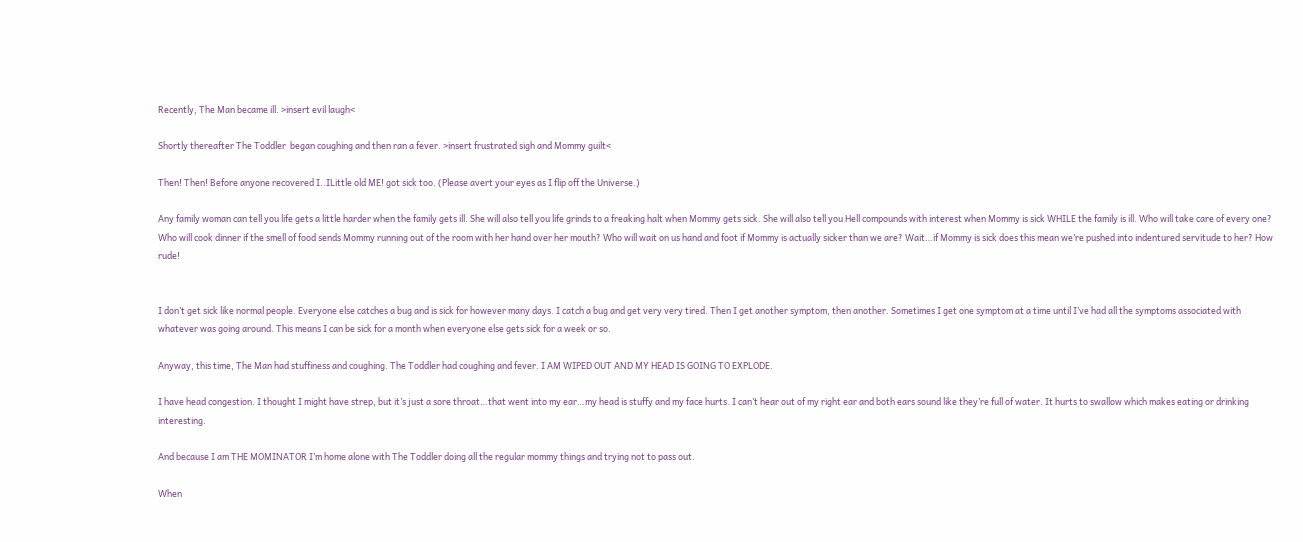Recently, The Man became ill. >insert evil laugh<

Shortly thereafter The Toddler  began coughing and then ran a fever. >insert frustrated sigh and Mommy guilt<

Then! Then! Before anyone recovered I..ILittle old ME! got sick too. (Please avert your eyes as I flip off the Universe.)

Any family woman can tell you life gets a little harder when the family gets ill. She will also tell you life grinds to a freaking halt when Mommy gets sick. She will also tell you Hell compounds with interest when Mommy is sick WHILE the family is ill. Who will take care of every one? Who will cook dinner if the smell of food sends Mommy running out of the room with her hand over her mouth? Who will wait on us hand and foot if Mommy is actually sicker than we are? Wait…if Mommy is sick does this mean we’re pushed into indentured servitude to her? How rude!


I don’t get sick like normal people. Everyone else catches a bug and is sick for however many days. I catch a bug and get very very tired. Then I get another symptom, then another. Sometimes I get one symptom at a time until I’ve had all the symptoms associated with whatever was going around. This means I can be sick for a month when everyone else gets sick for a week or so.

Anyway, this time, The Man had stuffiness and coughing. The Toddler had coughing and fever. I AM WIPED OUT AND MY HEAD IS GOING TO EXPLODE.

I have head congestion. I thought I might have strep, but it’s just a sore throat…that went into my ear…my head is stuffy and my face hurts. I can’t hear out of my right ear and both ears sound like they’re full of water. It hurts to swallow which makes eating or drinking interesting.

And because I am THE MOMINATOR I’m home alone with The Toddler doing all the regular mommy things and trying not to pass out.

When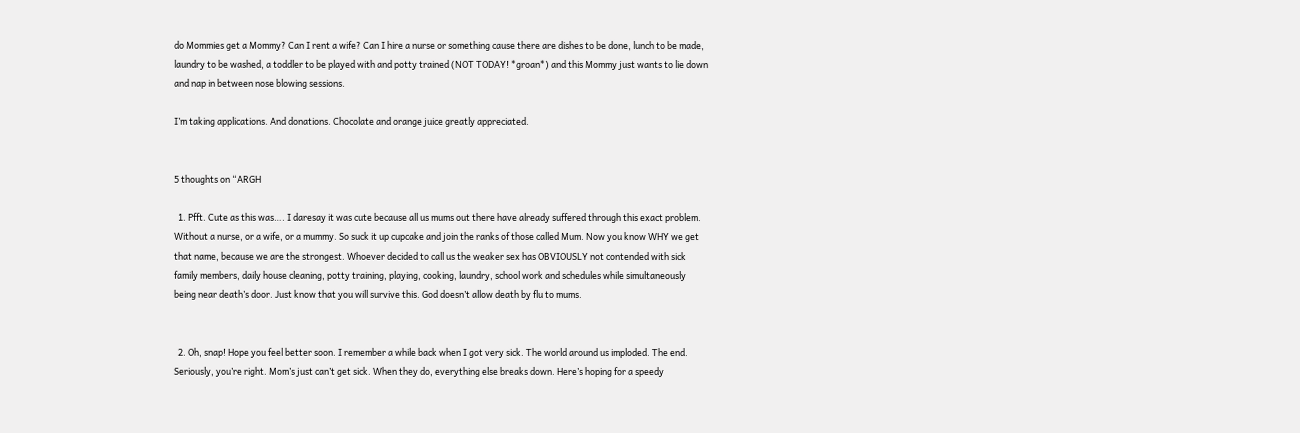do Mommies get a Mommy? Can I rent a wife? Can I hire a nurse or something cause there are dishes to be done, lunch to be made, laundry to be washed, a toddler to be played with and potty trained (NOT TODAY! *groan*) and this Mommy just wants to lie down and nap in between nose blowing sessions.

I’m taking applications. And donations. Chocolate and orange juice greatly appreciated.


5 thoughts on “ARGH

  1. Pfft. Cute as this was…. I daresay it was cute because all us mums out there have already suffered through this exact problem. Without a nurse, or a wife, or a mummy. So suck it up cupcake and join the ranks of those called Mum. Now you know WHY we get that name, because we are the strongest. Whoever decided to call us the weaker sex has OBVIOUSLY not contended with sick family members, daily house cleaning, potty training, playing, cooking, laundry, school work and schedules while simultaneously being near death’s door. Just know that you will survive this. God doesn’t allow death by flu to mums.


  2. Oh, snap! Hope you feel better soon. I remember a while back when I got very sick. The world around us imploded. The end. Seriously, you’re right. Mom’s just can’t get sick. When they do, everything else breaks down. Here’s hoping for a speedy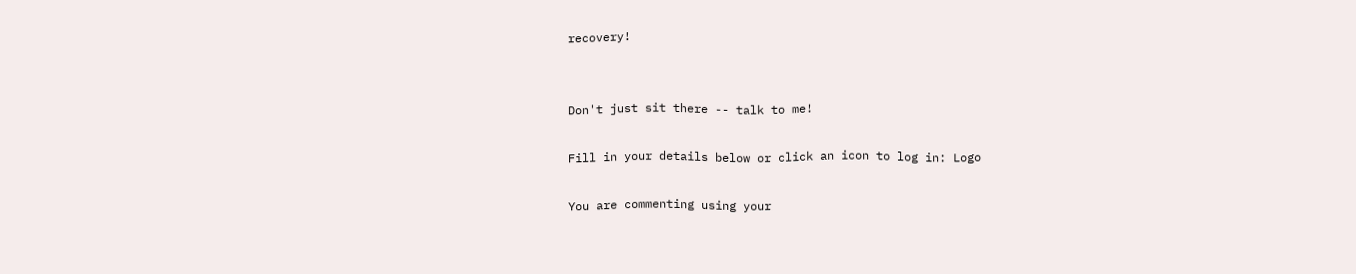recovery!


Don't just sit there -- talk to me!

Fill in your details below or click an icon to log in: Logo

You are commenting using your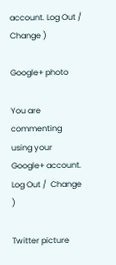account. Log Out /  Change )

Google+ photo

You are commenting using your Google+ account. Log Out /  Change )

Twitter picture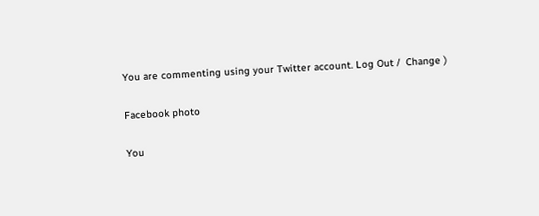You are commenting using your Twitter account. Log Out /  Change )

Facebook photo

You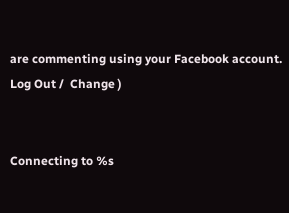are commenting using your Facebook account. Log Out /  Change )


Connecting to %s